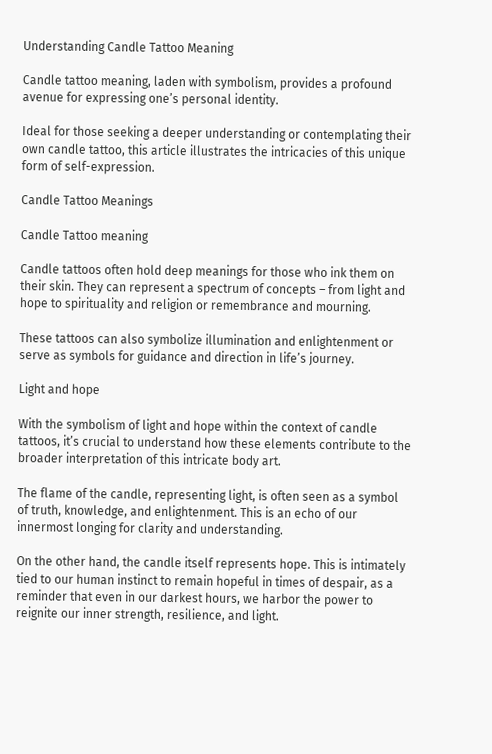Understanding Candle Tattoo Meaning

Candle tattoo meaning, laden with symbolism, provides a profound avenue for expressing one’s personal identity.

Ideal for those seeking a deeper understanding or contemplating their own candle tattoo, this article illustrates the intricacies of this unique form of self-expression.

Candle Tattoo Meanings

Candle Tattoo meaning

Candle tattoos often hold deep meanings for those who ink them on their skin. They can represent a spectrum of concepts – from light and hope to spirituality and religion or remembrance and mourning.

These tattoos can also symbolize illumination and enlightenment or serve as symbols for guidance and direction in life’s journey.

Light and hope

With the symbolism of light and hope within the context of candle tattoos, it’s crucial to understand how these elements contribute to the broader interpretation of this intricate body art.

The flame of the candle, representing light, is often seen as a symbol of truth, knowledge, and enlightenment. This is an echo of our innermost longing for clarity and understanding.

On the other hand, the candle itself represents hope. This is intimately tied to our human instinct to remain hopeful in times of despair, as a reminder that even in our darkest hours, we harbor the power to reignite our inner strength, resilience, and light.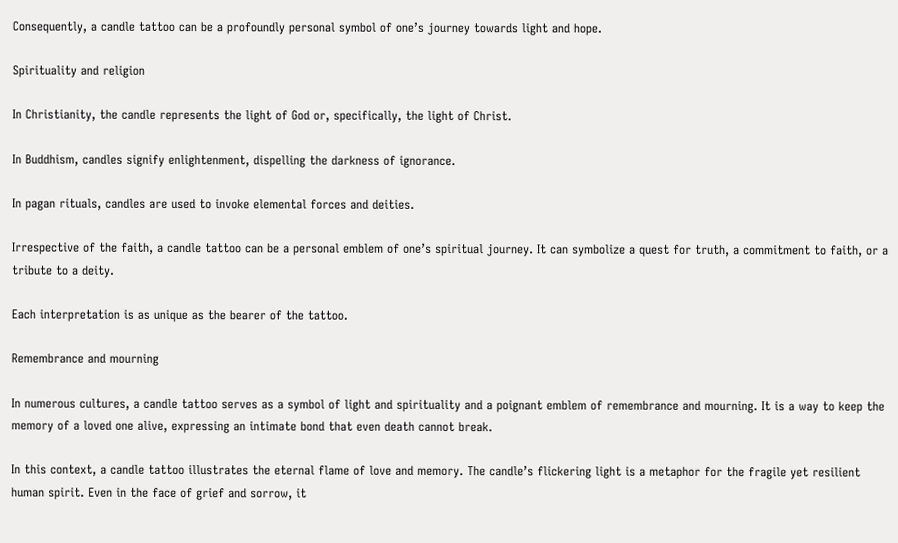Consequently, a candle tattoo can be a profoundly personal symbol of one’s journey towards light and hope.

Spirituality and religion

In Christianity, the candle represents the light of God or, specifically, the light of Christ.

In Buddhism, candles signify enlightenment, dispelling the darkness of ignorance.

In pagan rituals, candles are used to invoke elemental forces and deities.

Irrespective of the faith, a candle tattoo can be a personal emblem of one’s spiritual journey. It can symbolize a quest for truth, a commitment to faith, or a tribute to a deity.

Each interpretation is as unique as the bearer of the tattoo.

Remembrance and mourning

In numerous cultures, a candle tattoo serves as a symbol of light and spirituality and a poignant emblem of remembrance and mourning. It is a way to keep the memory of a loved one alive, expressing an intimate bond that even death cannot break.

In this context, a candle tattoo illustrates the eternal flame of love and memory. The candle’s flickering light is a metaphor for the fragile yet resilient human spirit. Even in the face of grief and sorrow, it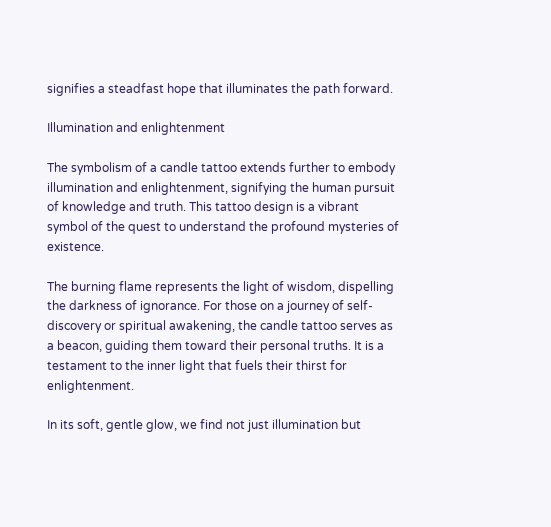signifies a steadfast hope that illuminates the path forward.

Illumination and enlightenment

The symbolism of a candle tattoo extends further to embody illumination and enlightenment, signifying the human pursuit of knowledge and truth. This tattoo design is a vibrant symbol of the quest to understand the profound mysteries of existence.

The burning flame represents the light of wisdom, dispelling the darkness of ignorance. For those on a journey of self-discovery or spiritual awakening, the candle tattoo serves as a beacon, guiding them toward their personal truths. It is a testament to the inner light that fuels their thirst for enlightenment.

In its soft, gentle glow, we find not just illumination but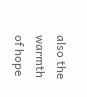also the warmth of hope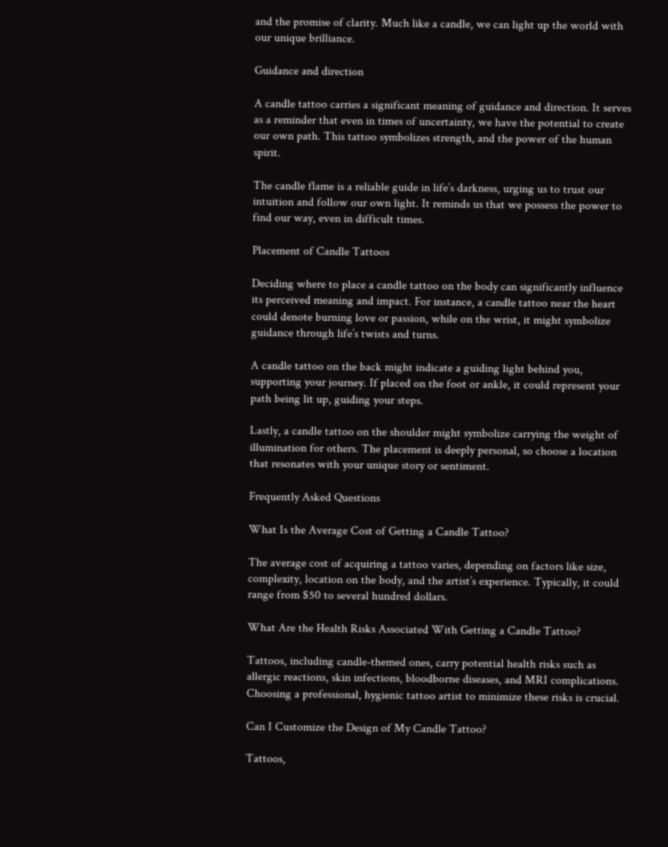and the promise of clarity. Much like a candle, we can light up the world with our unique brilliance.

Guidance and direction

A candle tattoo carries a significant meaning of guidance and direction. It serves as a reminder that even in times of uncertainty, we have the potential to create our own path. This tattoo symbolizes strength, and the power of the human spirit.

The candle flame is a reliable guide in life’s darkness, urging us to trust our intuition and follow our own light. It reminds us that we possess the power to find our way, even in difficult times.

Placement of Candle Tattoos

Deciding where to place a candle tattoo on the body can significantly influence its perceived meaning and impact. For instance, a candle tattoo near the heart could denote burning love or passion, while on the wrist, it might symbolize guidance through life’s twists and turns.

A candle tattoo on the back might indicate a guiding light behind you, supporting your journey. If placed on the foot or ankle, it could represent your path being lit up, guiding your steps.

Lastly, a candle tattoo on the shoulder might symbolize carrying the weight of illumination for others. The placement is deeply personal, so choose a location that resonates with your unique story or sentiment.

Frequently Asked Questions

What Is the Average Cost of Getting a Candle Tattoo?

The average cost of acquiring a tattoo varies, depending on factors like size, complexity, location on the body, and the artist’s experience. Typically, it could range from $50 to several hundred dollars.

What Are the Health Risks Associated With Getting a Candle Tattoo?

Tattoos, including candle-themed ones, carry potential health risks such as allergic reactions, skin infections, bloodborne diseases, and MRI complications. Choosing a professional, hygienic tattoo artist to minimize these risks is crucial.

Can I Customize the Design of My Candle Tattoo?

Tattoos,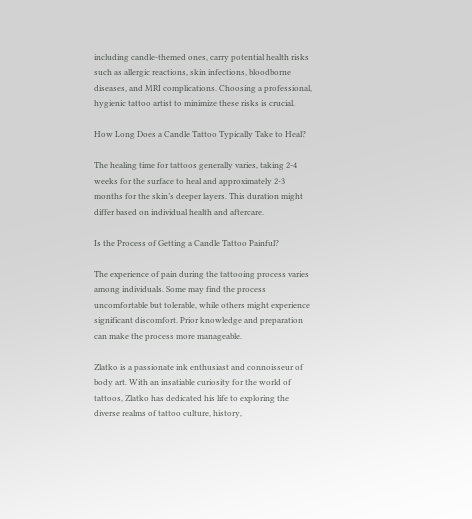including candle-themed ones, carry potential health risks such as allergic reactions, skin infections, bloodborne diseases, and MRI complications. Choosing a professional, hygienic tattoo artist to minimize these risks is crucial.

How Long Does a Candle Tattoo Typically Take to Heal?

The healing time for tattoos generally varies, taking 2-4 weeks for the surface to heal and approximately 2-3 months for the skin’s deeper layers. This duration might differ based on individual health and aftercare.

Is the Process of Getting a Candle Tattoo Painful?

The experience of pain during the tattooing process varies among individuals. Some may find the process uncomfortable but tolerable, while others might experience significant discomfort. Prior knowledge and preparation can make the process more manageable.

Zlatko is a passionate ink enthusiast and connoisseur of body art. With an insatiable curiosity for the world of tattoos, Zlatko has dedicated his life to exploring the diverse realms of tattoo culture, history,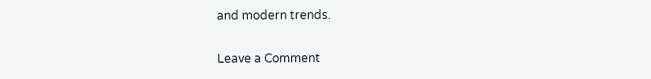and modern trends.

Leave a Comment